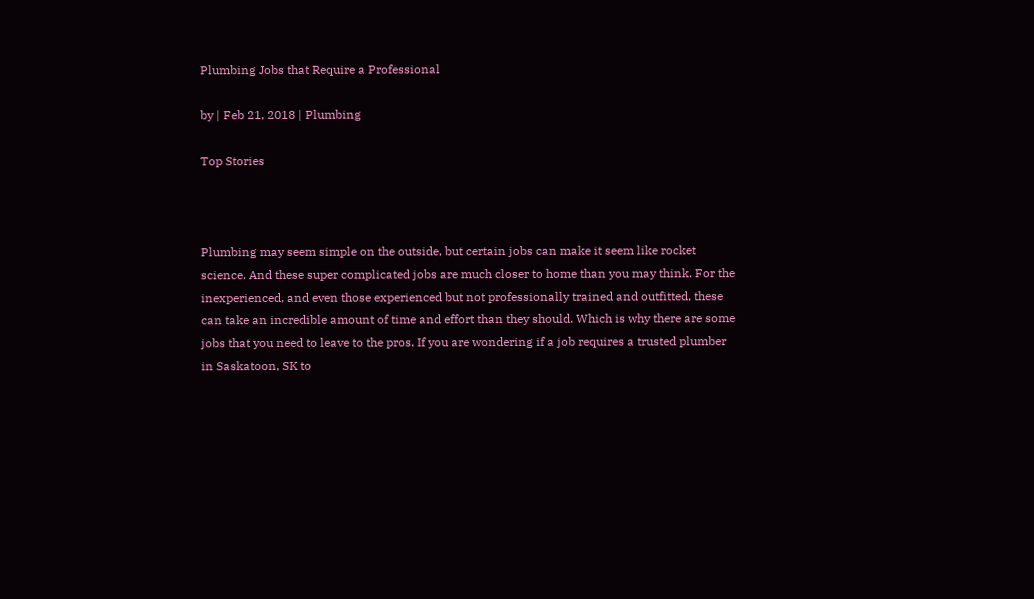Plumbing Jobs that Require a Professional

by | Feb 21, 2018 | Plumbing

Top Stories



Plumbing may seem simple on the outside, but certain jobs can make it seem like rocket science. And these super complicated jobs are much closer to home than you may think. For the inexperienced, and even those experienced but not professionally trained and outfitted, these can take an incredible amount of time and effort than they should. Which is why there are some jobs that you need to leave to the pros. If you are wondering if a job requires a trusted plumber in Saskatoon, SK to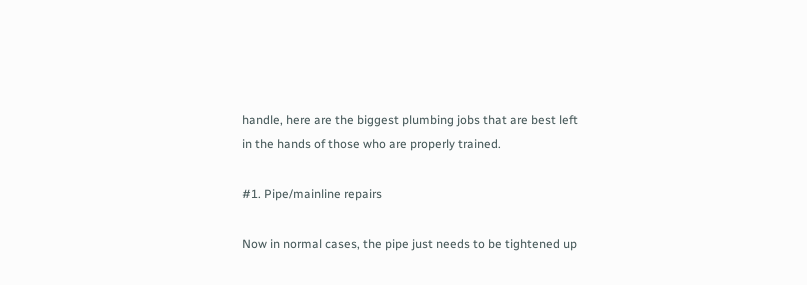handle, here are the biggest plumbing jobs that are best left in the hands of those who are properly trained.

#1. Pipe/mainline repairs

Now in normal cases, the pipe just needs to be tightened up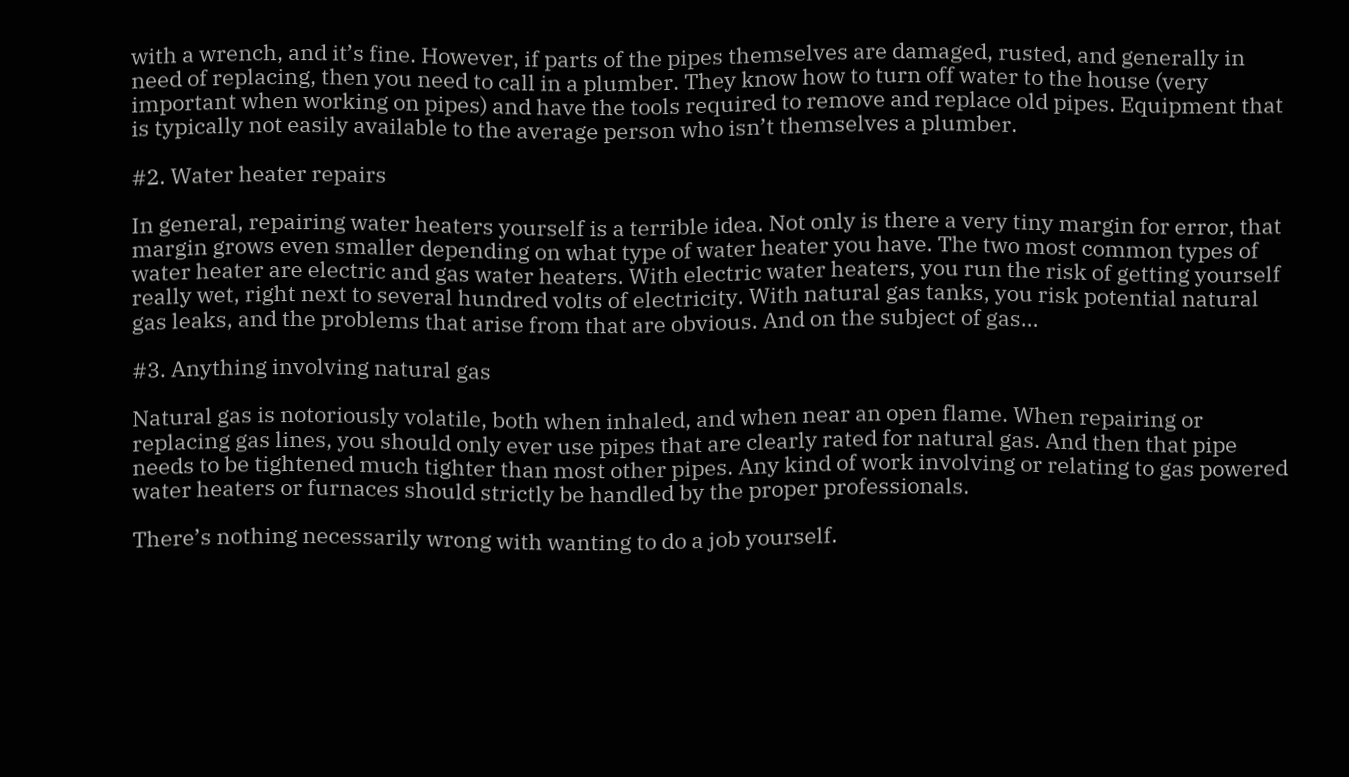with a wrench, and it’s fine. However, if parts of the pipes themselves are damaged, rusted, and generally in need of replacing, then you need to call in a plumber. They know how to turn off water to the house (very important when working on pipes) and have the tools required to remove and replace old pipes. Equipment that is typically not easily available to the average person who isn’t themselves a plumber.

#2. Water heater repairs

In general, repairing water heaters yourself is a terrible idea. Not only is there a very tiny margin for error, that margin grows even smaller depending on what type of water heater you have. The two most common types of water heater are electric and gas water heaters. With electric water heaters, you run the risk of getting yourself really wet, right next to several hundred volts of electricity. With natural gas tanks, you risk potential natural gas leaks, and the problems that arise from that are obvious. And on the subject of gas…

#3. Anything involving natural gas

Natural gas is notoriously volatile, both when inhaled, and when near an open flame. When repairing or replacing gas lines, you should only ever use pipes that are clearly rated for natural gas. And then that pipe needs to be tightened much tighter than most other pipes. Any kind of work involving or relating to gas powered water heaters or furnaces should strictly be handled by the proper professionals.

There’s nothing necessarily wrong with wanting to do a job yourself.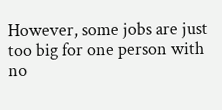However, some jobs are just too big for one person with no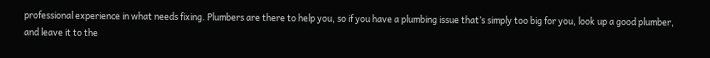professional experience in what needs fixing. Plumbers are there to help you, so if you have a plumbing issue that’s simply too big for you, look up a good plumber, and leave it to the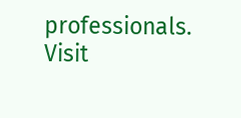professionals. Visit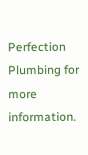Perfection Plumbing for more information.